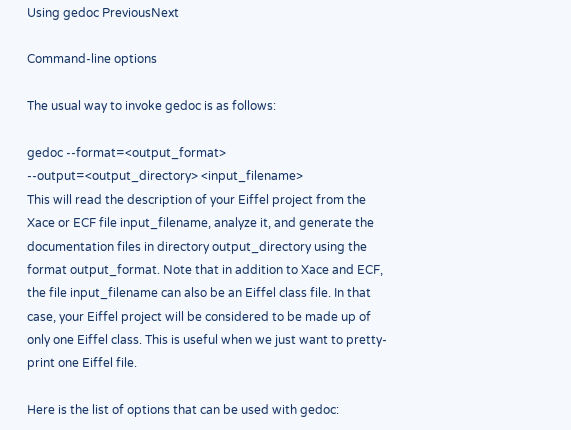Using gedoc PreviousNext

Command-line options

The usual way to invoke gedoc is as follows:

gedoc --format=<output_format> --output=<output_directory> <input_filename>
This will read the description of your Eiffel project from the Xace or ECF file input_filename, analyze it, and generate the documentation files in directory output_directory using the format output_format. Note that in addition to Xace and ECF, the file input_filename can also be an Eiffel class file. In that case, your Eiffel project will be considered to be made up of only one Eiffel class. This is useful when we just want to pretty-print one Eiffel file.

Here is the list of options that can be used with gedoc: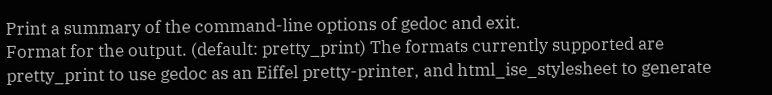Print a summary of the command-line options of gedoc and exit.
Format for the output. (default: pretty_print) The formats currently supported are pretty_print to use gedoc as an Eiffel pretty-printer, and html_ise_stylesheet to generate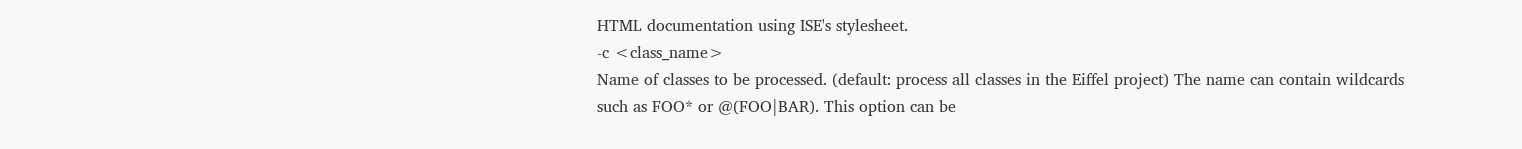HTML documentation using ISE's stylesheet.
-c <class_name>
Name of classes to be processed. (default: process all classes in the Eiffel project) The name can contain wildcards such as FOO* or @(FOO|BAR). This option can be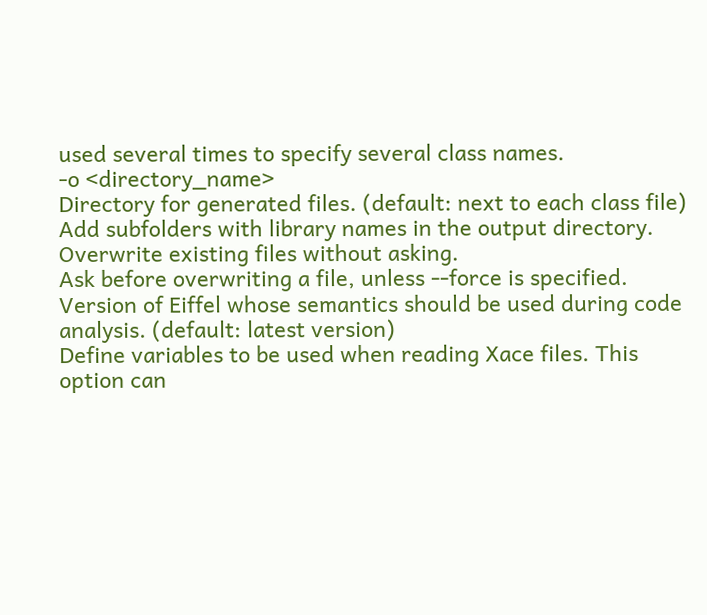used several times to specify several class names.
-o <directory_name>
Directory for generated files. (default: next to each class file)
Add subfolders with library names in the output directory.
Overwrite existing files without asking.
Ask before overwriting a file, unless --force is specified.
Version of Eiffel whose semantics should be used during code analysis. (default: latest version)
Define variables to be used when reading Xace files. This option can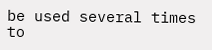be used several times to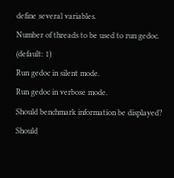define several variables.
Number of threads to be used to run gedoc. (default: 1)
Run gedoc in silent mode.
Run gedoc in verbose mode.
Should benchmark information be displayed?
Should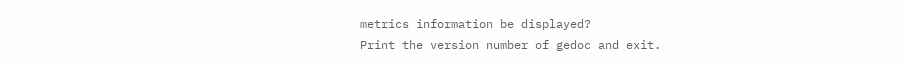metrics information be displayed?
Print the version number of gedoc and exit.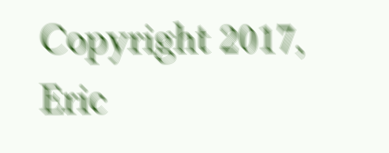Copyright 2017, Eric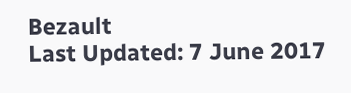Bezault
Last Updated: 7 June 2017